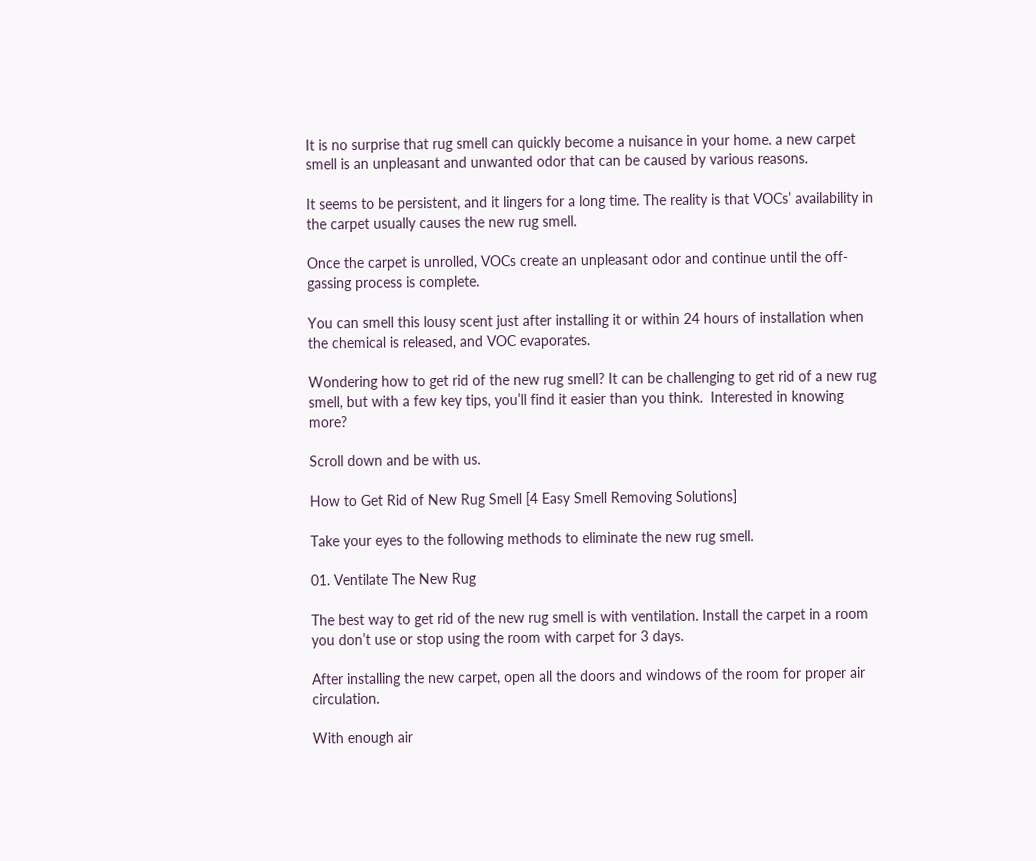It is no surprise that rug smell can quickly become a nuisance in your home. a new carpet smell is an unpleasant and unwanted odor that can be caused by various reasons.

It seems to be persistent, and it lingers for a long time. The reality is that VOCs’ availability in the carpet usually causes the new rug smell.

Once the carpet is unrolled, VOCs create an unpleasant odor and continue until the off-gassing process is complete.

You can smell this lousy scent just after installing it or within 24 hours of installation when the chemical is released, and VOC evaporates.

Wondering how to get rid of the new rug smell? It can be challenging to get rid of a new rug smell, but with a few key tips, you’ll find it easier than you think.  Interested in knowing more?

Scroll down and be with us.

How to Get Rid of New Rug Smell [4 Easy Smell Removing Solutions]

Take your eyes to the following methods to eliminate the new rug smell.

01. Ventilate The New Rug

The best way to get rid of the new rug smell is with ventilation. Install the carpet in a room you don’t use or stop using the room with carpet for 3 days.

After installing the new carpet, open all the doors and windows of the room for proper air circulation.

With enough air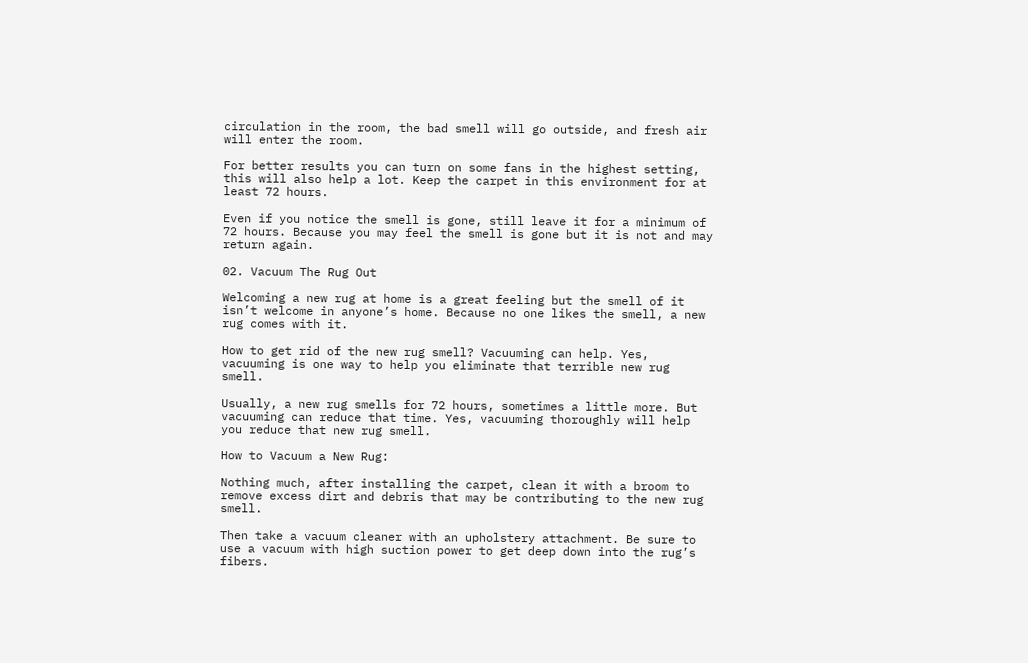circulation in the room, the bad smell will go outside, and fresh air will enter the room.

For better results you can turn on some fans in the highest setting, this will also help a lot. Keep the carpet in this environment for at least 72 hours.

Even if you notice the smell is gone, still leave it for a minimum of 72 hours. Because you may feel the smell is gone but it is not and may return again.

02. Vacuum The Rug Out

Welcoming a new rug at home is a great feeling but the smell of it isn’t welcome in anyone’s home. Because no one likes the smell, a new rug comes with it.

How to get rid of the new rug smell? Vacuuming can help. Yes, vacuuming is one way to help you eliminate that terrible new rug smell.

Usually, a new rug smells for 72 hours, sometimes a little more. But vacuuming can reduce that time. Yes, vacuuming thoroughly will help you reduce that new rug smell.

How to Vacuum a New Rug:

Nothing much, after installing the carpet, clean it with a broom to remove excess dirt and debris that may be contributing to the new rug smell.

Then take a vacuum cleaner with an upholstery attachment. Be sure to use a vacuum with high suction power to get deep down into the rug’s fibers.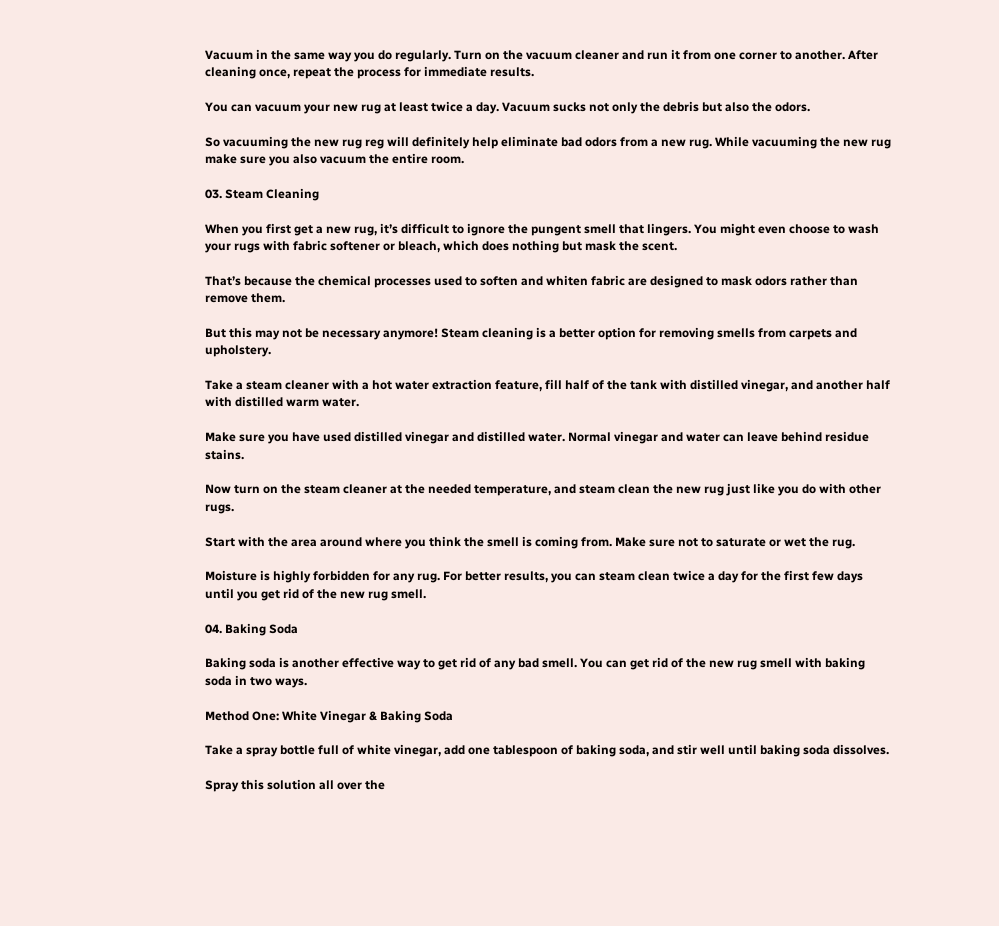Vacuum in the same way you do regularly. Turn on the vacuum cleaner and run it from one corner to another. After cleaning once, repeat the process for immediate results.

You can vacuum your new rug at least twice a day. Vacuum sucks not only the debris but also the odors.

So vacuuming the new rug reg will definitely help eliminate bad odors from a new rug. While vacuuming the new rug make sure you also vacuum the entire room.

03. Steam Cleaning

When you first get a new rug, it’s difficult to ignore the pungent smell that lingers. You might even choose to wash your rugs with fabric softener or bleach, which does nothing but mask the scent.

That’s because the chemical processes used to soften and whiten fabric are designed to mask odors rather than remove them.

But this may not be necessary anymore! Steam cleaning is a better option for removing smells from carpets and upholstery.

Take a steam cleaner with a hot water extraction feature, fill half of the tank with distilled vinegar, and another half with distilled warm water.

Make sure you have used distilled vinegar and distilled water. Normal vinegar and water can leave behind residue stains.

Now turn on the steam cleaner at the needed temperature, and steam clean the new rug just like you do with other rugs.

Start with the area around where you think the smell is coming from. Make sure not to saturate or wet the rug.

Moisture is highly forbidden for any rug. For better results, you can steam clean twice a day for the first few days until you get rid of the new rug smell.

04. Baking Soda

Baking soda is another effective way to get rid of any bad smell. You can get rid of the new rug smell with baking soda in two ways.

Method One: White Vinegar & Baking Soda

Take a spray bottle full of white vinegar, add one tablespoon of baking soda, and stir well until baking soda dissolves.

Spray this solution all over the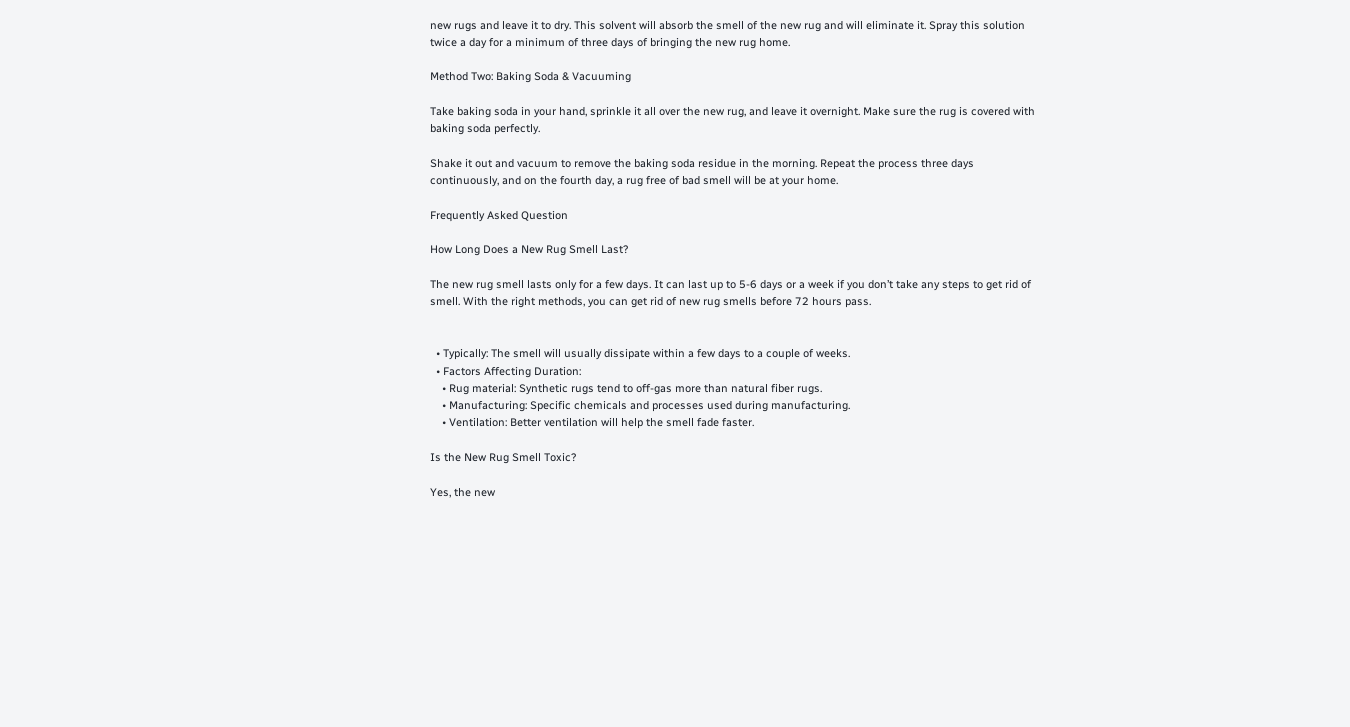new rugs and leave it to dry. This solvent will absorb the smell of the new rug and will eliminate it. Spray this solution twice a day for a minimum of three days of bringing the new rug home.

Method Two: Baking Soda & Vacuuming

Take baking soda in your hand, sprinkle it all over the new rug, and leave it overnight. Make sure the rug is covered with baking soda perfectly.

Shake it out and vacuum to remove the baking soda residue in the morning. Repeat the process three days continuously, and on the fourth day, a rug free of bad smell will be at your home.

Frequently Asked Question

How Long Does a New Rug Smell Last?

The new rug smell lasts only for a few days. It can last up to 5-6 days or a week if you don’t take any steps to get rid of smell. With the right methods, you can get rid of new rug smells before 72 hours pass.


  • Typically: The smell will usually dissipate within a few days to a couple of weeks.
  • Factors Affecting Duration:
    • Rug material: Synthetic rugs tend to off-gas more than natural fiber rugs.
    • Manufacturing: Specific chemicals and processes used during manufacturing.
    • Ventilation: Better ventilation will help the smell fade faster.

Is the New Rug Smell Toxic?

Yes, the new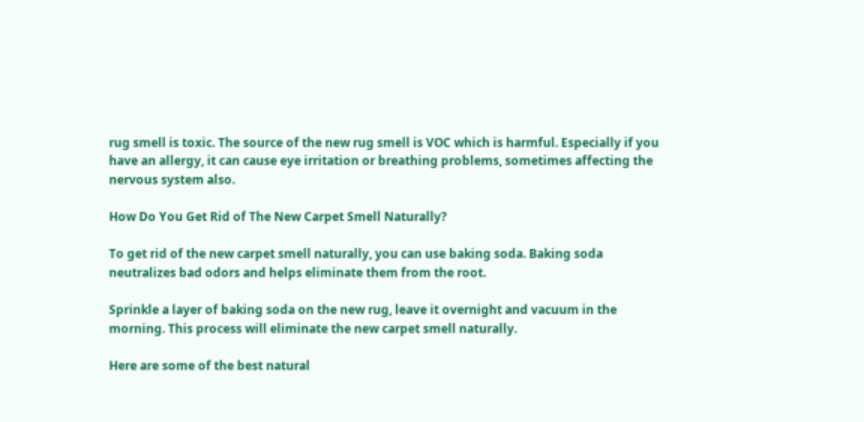rug smell is toxic. The source of the new rug smell is VOC which is harmful. Especially if you have an allergy, it can cause eye irritation or breathing problems, sometimes affecting the nervous system also.

How Do You Get Rid of The New Carpet Smell Naturally?

To get rid of the new carpet smell naturally, you can use baking soda. Baking soda neutralizes bad odors and helps eliminate them from the root.

Sprinkle a layer of baking soda on the new rug, leave it overnight and vacuum in the morning. This process will eliminate the new carpet smell naturally.

Here are some of the best natural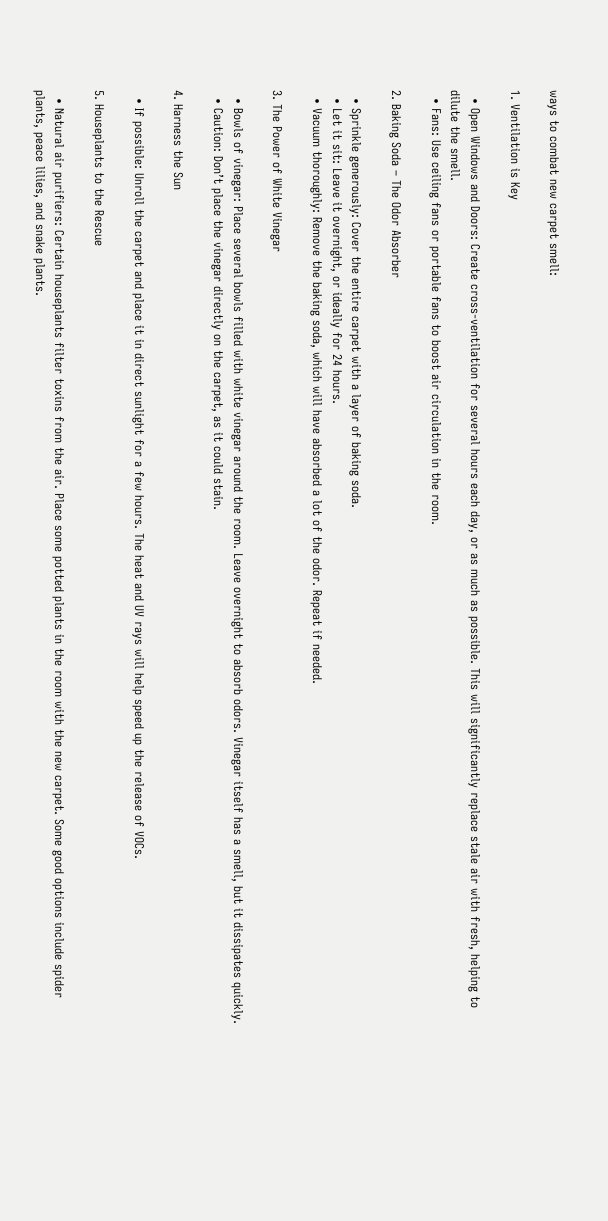ways to combat new carpet smell:

1. Ventilation is Key

  • Open Windows and Doors: Create cross-ventilation for several hours each day, or as much as possible. This will significantly replace stale air with fresh, helping to dilute the smell.
  • Fans: Use ceiling fans or portable fans to boost air circulation in the room.

2. Baking Soda – The Odor Absorber

  • Sprinkle generously: Cover the entire carpet with a layer of baking soda.
  • Let it sit: Leave it overnight, or ideally for 24 hours.
  • Vacuum thoroughly: Remove the baking soda, which will have absorbed a lot of the odor. Repeat if needed.

3. The Power of White Vinegar

  • Bowls of vinegar: Place several bowls filled with white vinegar around the room. Leave overnight to absorb odors. Vinegar itself has a smell, but it dissipates quickly.
  • Caution: Don’t place the vinegar directly on the carpet, as it could stain.

4. Harness the Sun

  • If possible: Unroll the carpet and place it in direct sunlight for a few hours. The heat and UV rays will help speed up the release of VOCs.

5. Houseplants to the Rescue

  • Natural air purifiers: Certain houseplants filter toxins from the air. Place some potted plants in the room with the new carpet. Some good options include spider plants, peace lilies, and snake plants.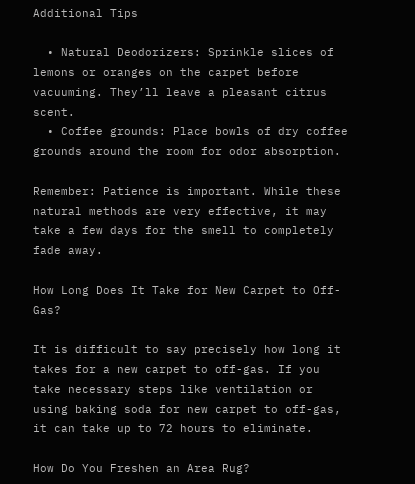Additional Tips

  • Natural Deodorizers: Sprinkle slices of lemons or oranges on the carpet before vacuuming. They’ll leave a pleasant citrus scent.
  • Coffee grounds: Place bowls of dry coffee grounds around the room for odor absorption.

Remember: Patience is important. While these natural methods are very effective, it may take a few days for the smell to completely fade away.

How Long Does It Take for New Carpet to Off-Gas?

It is difficult to say precisely how long it takes for a new carpet to off-gas. If you take necessary steps like ventilation or using baking soda for new carpet to off-gas, it can take up to 72 hours to eliminate.

How Do You Freshen an Area Rug?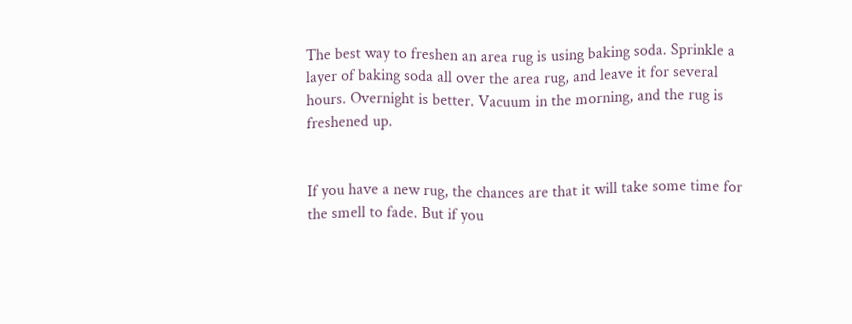The best way to freshen an area rug is using baking soda. Sprinkle a layer of baking soda all over the area rug, and leave it for several hours. Overnight is better. Vacuum in the morning, and the rug is freshened up.


If you have a new rug, the chances are that it will take some time for the smell to fade. But if you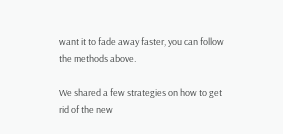want it to fade away faster, you can follow the methods above.

We shared a few strategies on how to get rid of the new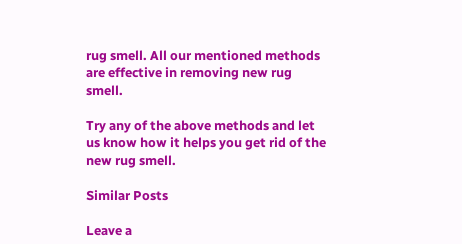rug smell. All our mentioned methods are effective in removing new rug smell.

Try any of the above methods and let us know how it helps you get rid of the new rug smell.

Similar Posts

Leave a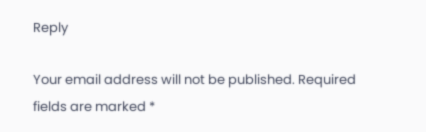Reply

Your email address will not be published. Required fields are marked *